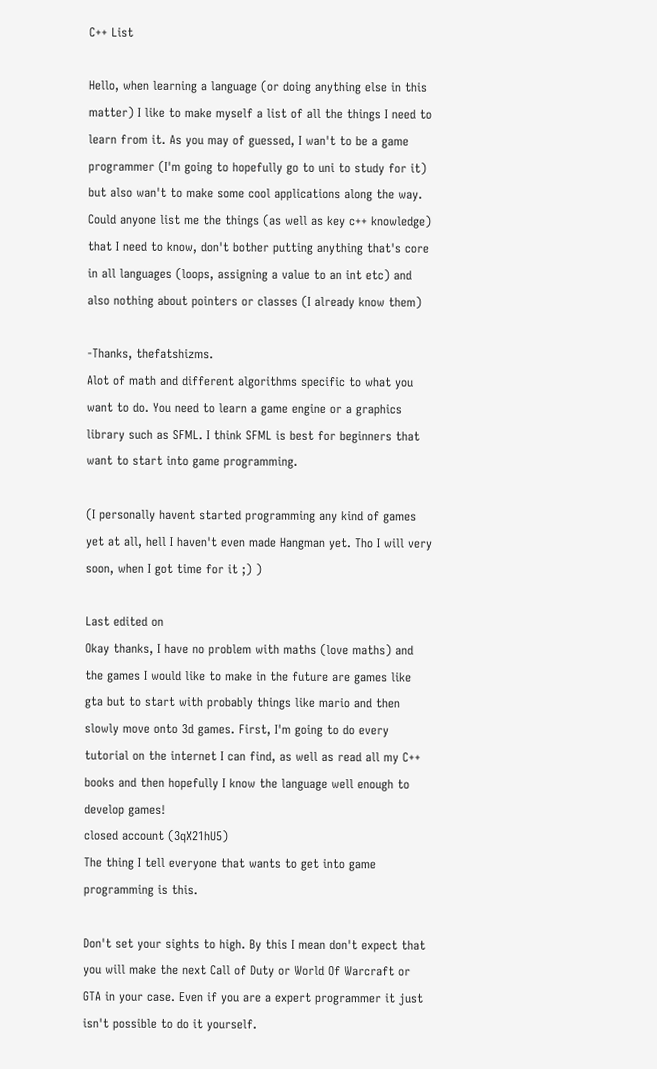C++ List

Hello, when learning a language (or doing anything else in this matter) I like to make myself a list of all the things I need to learn from it. As you may of guessed, I wan't to be a game programmer (I'm going to hopefully go to uni to study for it) but also wan't to make some cool applications along the way. Could anyone list me the things (as well as key c++ knowledge) that I need to know, don't bother putting anything that's core in all languages (loops, assigning a value to an int etc) and also nothing about pointers or classes (I already know them)

-Thanks, thefatshizms.
Alot of math and different algorithms specific to what you want to do. You need to learn a game engine or a graphics library such as SFML. I think SFML is best for beginners that want to start into game programming.

(I personally havent started programming any kind of games yet at all, hell I haven't even made Hangman yet. Tho I will very soon, when I got time for it ;) )

Last edited on
Okay thanks, I have no problem with maths (love maths) and the games I would like to make in the future are games like gta but to start with probably things like mario and then slowly move onto 3d games. First, I'm going to do every tutorial on the internet I can find, as well as read all my C++ books and then hopefully I know the language well enough to develop games!
closed account (3qX21hU5)
The thing I tell everyone that wants to get into game programming is this.

Don't set your sights to high. By this I mean don't expect that you will make the next Call of Duty or World Of Warcraft or GTA in your case. Even if you are a expert programmer it just isn't possible to do it yourself.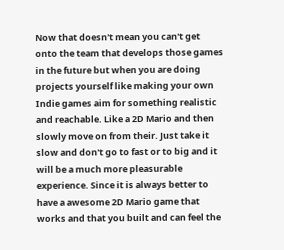Now that doesn't mean you can't get onto the team that develops those games in the future but when you are doing projects yourself like making your own Indie games aim for something realistic and reachable. Like a 2D Mario and then slowly move on from their. Just take it slow and don't go to fast or to big and it will be a much more pleasurable experience. Since it is always better to have a awesome 2D Mario game that works and that you built and can feel the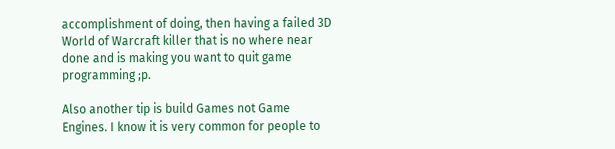accomplishment of doing, then having a failed 3D World of Warcraft killer that is no where near done and is making you want to quit game programming ;p.

Also another tip is build Games not Game Engines. I know it is very common for people to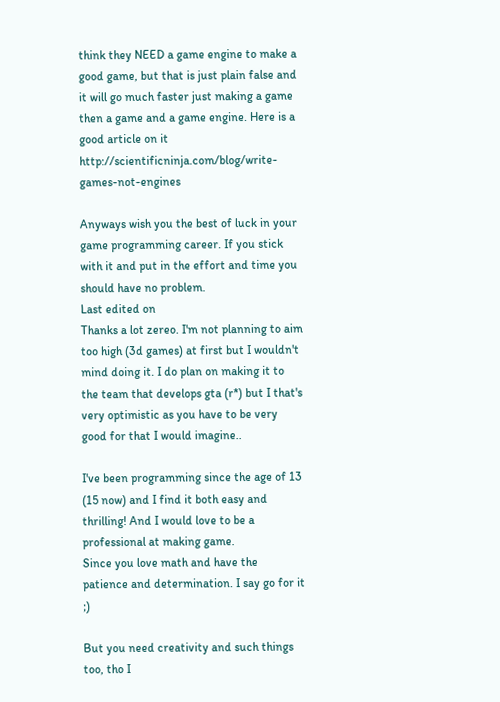think they NEED a game engine to make a good game, but that is just plain false and it will go much faster just making a game then a game and a game engine. Here is a good article on it http://scientificninja.com/blog/write-games-not-engines

Anyways wish you the best of luck in your game programming career. If you stick with it and put in the effort and time you should have no problem.
Last edited on
Thanks a lot zereo. I'm not planning to aim too high (3d games) at first but I wouldn't mind doing it. I do plan on making it to the team that develops gta (r*) but I that's very optimistic as you have to be very good for that I would imagine..

I've been programming since the age of 13 (15 now) and I find it both easy and thrilling! And I would love to be a professional at making game.
Since you love math and have the patience and determination. I say go for it ;)

But you need creativity and such things too, tho I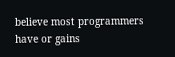believe most programmers have or gains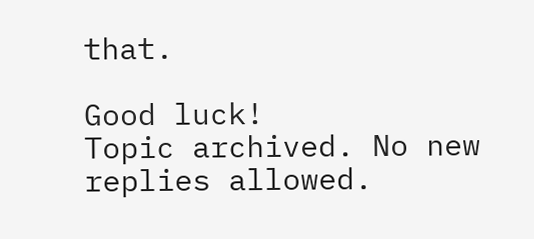that.

Good luck!
Topic archived. No new replies allowed.